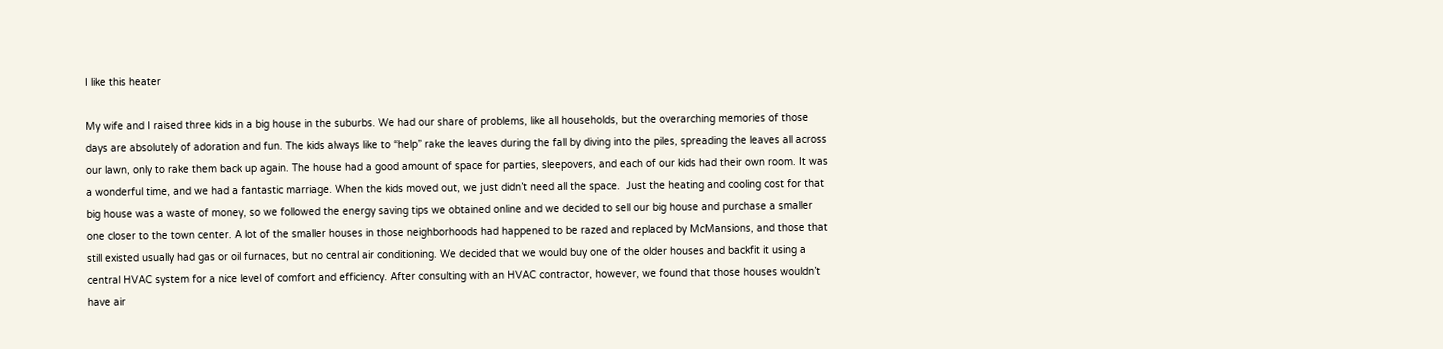I like this heater

My wife and I raised three kids in a big house in the suburbs. We had our share of problems, like all households, but the overarching memories of those days are absolutely of adoration and fun. The kids always like to “help” rake the leaves during the fall by diving into the piles, spreading the leaves all across our lawn, only to rake them back up again. The house had a good amount of space for parties, sleepovers, and each of our kids had their own room. It was a wonderful time, and we had a fantastic marriage. When the kids moved out, we just didn’t need all the space.  Just the heating and cooling cost for that big house was a waste of money, so we followed the energy saving tips we obtained online and we decided to sell our big house and purchase a smaller one closer to the town center. A lot of the smaller houses in those neighborhoods had happened to be razed and replaced by McMansions, and those that still existed usually had gas or oil furnaces, but no central air conditioning. We decided that we would buy one of the older houses and backfit it using a central HVAC system for a nice level of comfort and efficiency. After consulting with an HVAC contractor, however, we found that those houses wouldn’t have air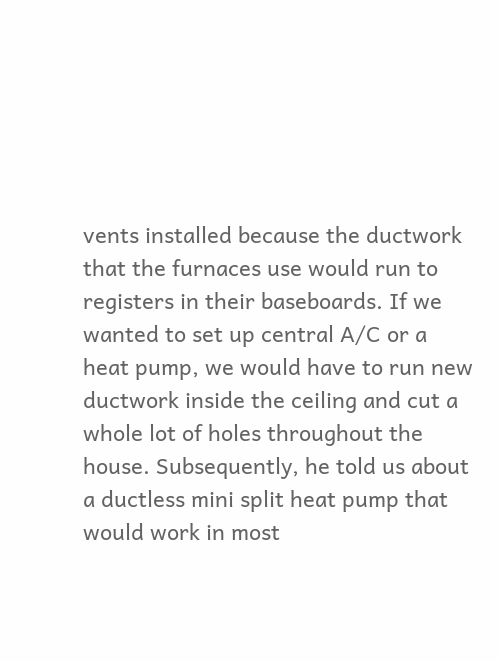vents installed because the ductwork that the furnaces use would run to registers in their baseboards. If we wanted to set up central A/C or a heat pump, we would have to run new ductwork inside the ceiling and cut a whole lot of holes throughout the house. Subsequently, he told us about a ductless mini split heat pump that would work in most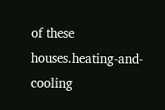of these houses.heating-and-cooling